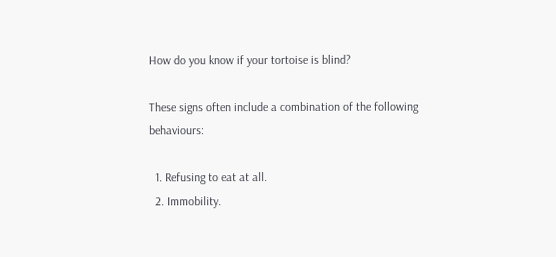How do you know if your tortoise is blind?

These signs often include a combination of the following behaviours:

  1. Refusing to eat at all.
  2. Immobility.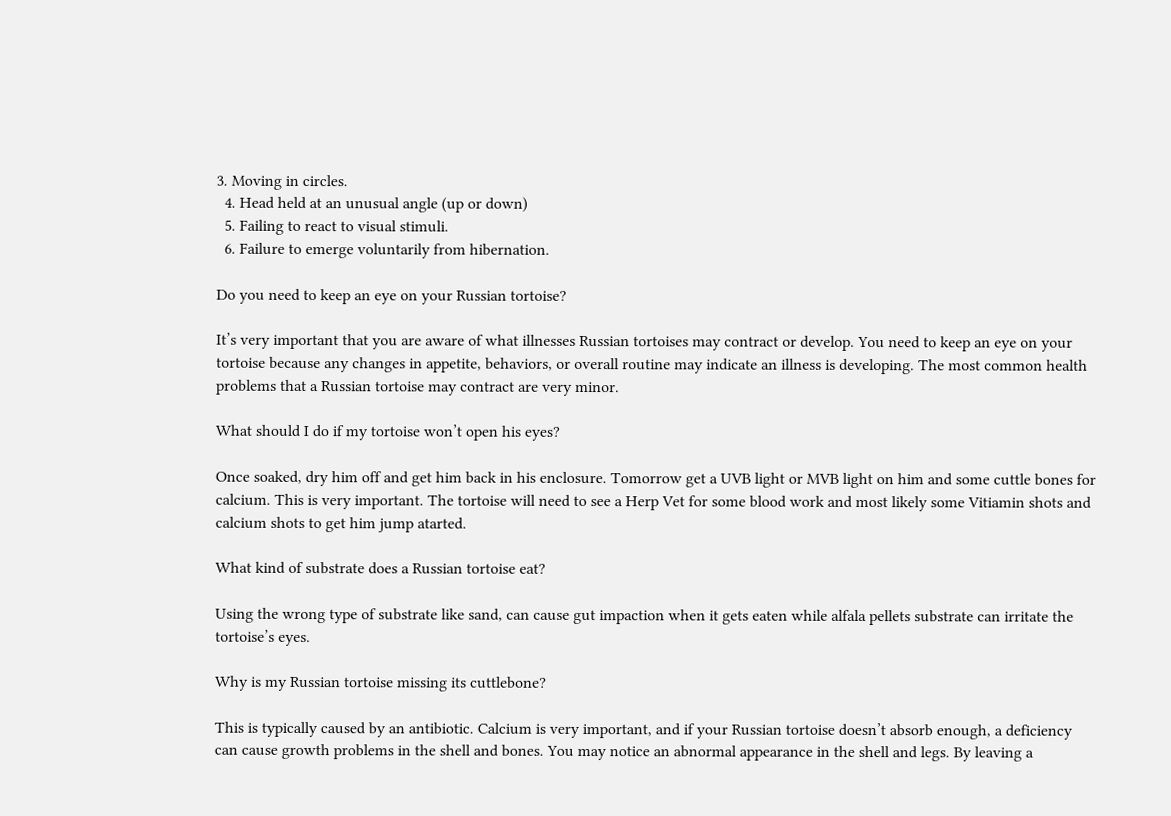3. Moving in circles.
  4. Head held at an unusual angle (up or down)
  5. Failing to react to visual stimuli.
  6. Failure to emerge voluntarily from hibernation.

Do you need to keep an eye on your Russian tortoise?

It’s very important that you are aware of what illnesses Russian tortoises may contract or develop. You need to keep an eye on your tortoise because any changes in appetite, behaviors, or overall routine may indicate an illness is developing. The most common health problems that a Russian tortoise may contract are very minor.

What should I do if my tortoise won’t open his eyes?

Once soaked, dry him off and get him back in his enclosure. Tomorrow get a UVB light or MVB light on him and some cuttle bones for calcium. This is very important. The tortoise will need to see a Herp Vet for some blood work and most likely some Vitiamin shots and calcium shots to get him jump atarted.

What kind of substrate does a Russian tortoise eat?

Using the wrong type of substrate like sand, can cause gut impaction when it gets eaten while alfala pellets substrate can irritate the tortoise’s eyes.

Why is my Russian tortoise missing its cuttlebone?

This is typically caused by an antibiotic. Calcium is very important, and if your Russian tortoise doesn’t absorb enough, a deficiency can cause growth problems in the shell and bones. You may notice an abnormal appearance in the shell and legs. By leaving a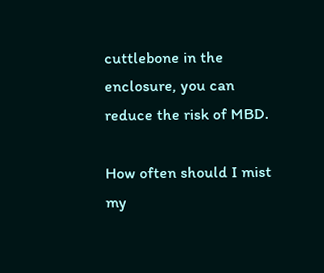cuttlebone in the enclosure, you can reduce the risk of MBD.

How often should I mist my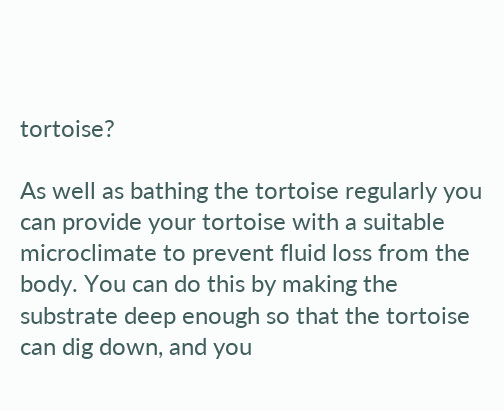tortoise?

As well as bathing the tortoise regularly you can provide your tortoise with a suitable microclimate to prevent fluid loss from the body. You can do this by making the substrate deep enough so that the tortoise can dig down, and you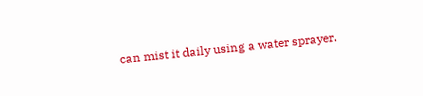can mist it daily using a water sprayer.